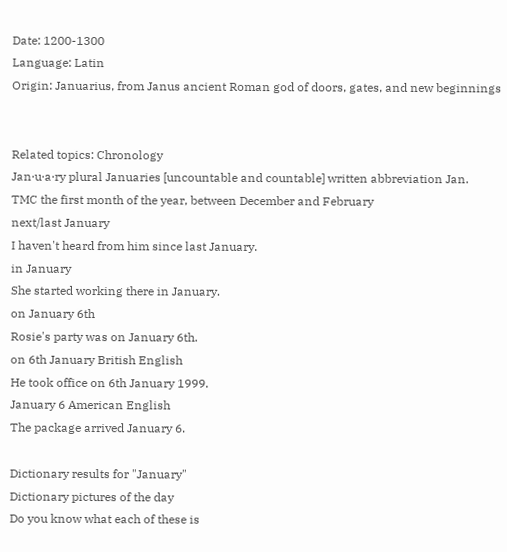Date: 1200-1300
Language: Latin
Origin: Januarius, from Janus ancient Roman god of doors, gates, and new beginnings


Related topics: Chronology
Jan‧u‧a‧ry plural Januaries [uncountable and countable] written abbreviation Jan.
TMC the first month of the year, between December and February
next/last January
I haven't heard from him since last January.
in January
She started working there in January.
on January 6th
Rosie's party was on January 6th.
on 6th January British English
He took office on 6th January 1999.
January 6 American English
The package arrived January 6.

Dictionary results for "January"
Dictionary pictures of the day
Do you know what each of these is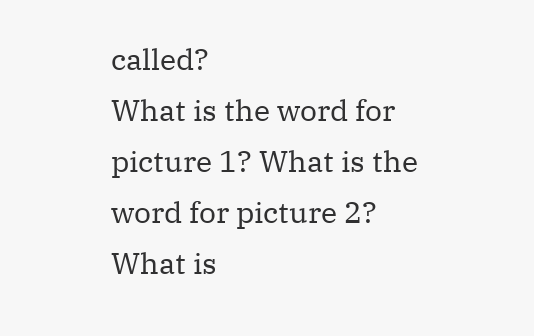called?
What is the word for picture 1? What is the word for picture 2? What is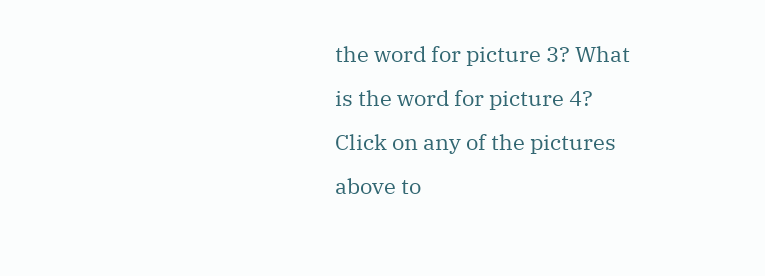the word for picture 3? What is the word for picture 4?
Click on any of the pictures above to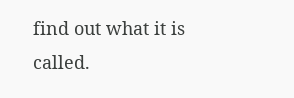find out what it is called.